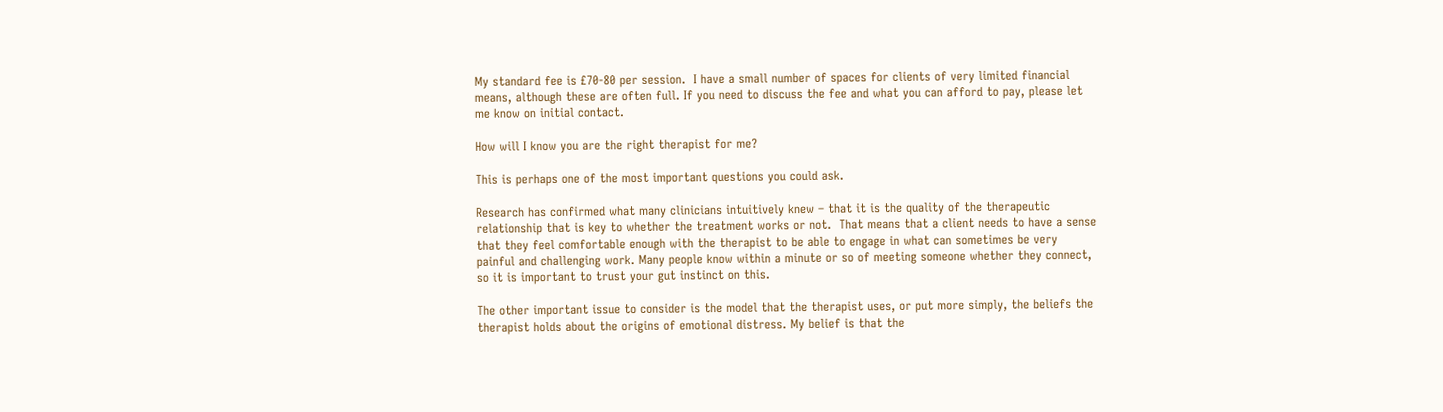My standard fee is £70-80 per session.  I have a small number of spaces for clients of very limited financial means, although these are often full. If you need to discuss the fee and what you can afford to pay, please let me know on initial contact.

How will I know you are the right therapist for me?

This is perhaps one of the most important questions you could ask.

Research has confirmed what many clinicians intuitively knew – that it is the quality of the therapeutic relationship that is key to whether the treatment works or not.  That means that a client needs to have a sense that they feel comfortable enough with the therapist to be able to engage in what can sometimes be very painful and challenging work. Many people know within a minute or so of meeting someone whether they connect, so it is important to trust your gut instinct on this.

The other important issue to consider is the model that the therapist uses, or put more simply, the beliefs the therapist holds about the origins of emotional distress. My belief is that the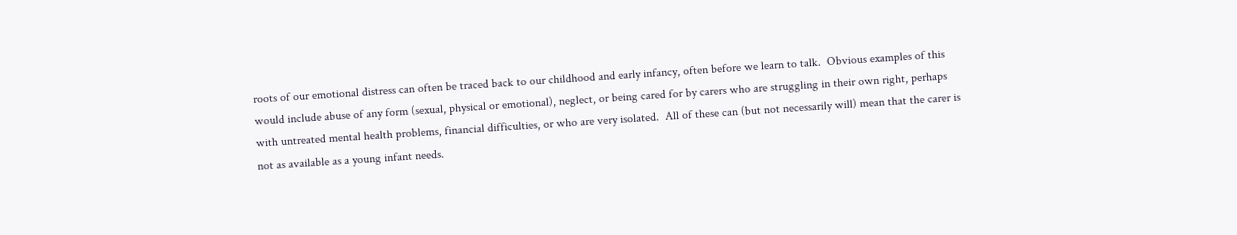roots of our emotional distress can often be traced back to our childhood and early infancy, often before we learn to talk.  Obvious examples of this would include abuse of any form (sexual, physical or emotional), neglect, or being cared for by carers who are struggling in their own right, perhaps with untreated mental health problems, financial difficulties, or who are very isolated.  All of these can (but not necessarily will) mean that the carer is not as available as a young infant needs.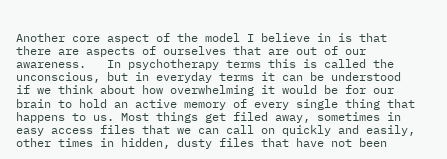Another core aspect of the model I believe in is that there are aspects of ourselves that are out of our awareness.   In psychotherapy terms this is called the unconscious, but in everyday terms it can be understood if we think about how overwhelming it would be for our brain to hold an active memory of every single thing that happens to us. Most things get filed away, sometimes in easy access files that we can call on quickly and easily, other times in hidden, dusty files that have not been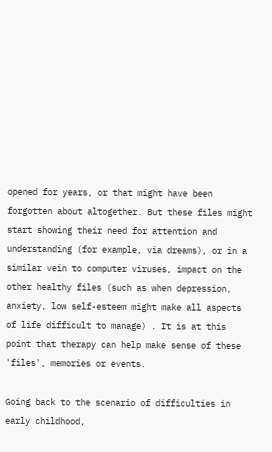opened for years, or that might have been forgotten about altogether. But these files might start showing their need for attention and understanding (for example, via dreams), or in a similar vein to computer viruses, impact on the other healthy files (such as when depression, anxiety, low self-esteem might make all aspects of life difficult to manage) . It is at this point that therapy can help make sense of these 'files', memories or events.

Going back to the scenario of difficulties in early childhood,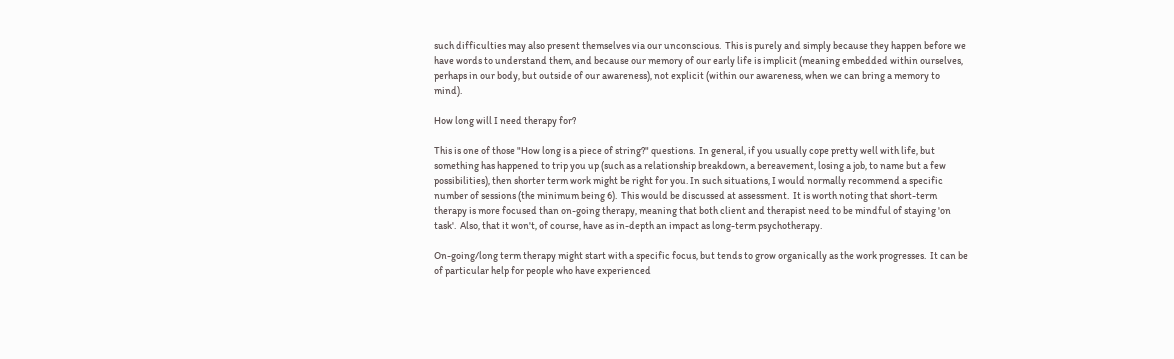such difficulties may also present themselves via our unconscious.  This is purely and simply because they happen before we have words to understand them, and because our memory of our early life is implicit (meaning embedded within ourselves, perhaps in our body, but outside of our awareness), not explicit (within our awareness, when we can bring a memory to mind).

How long will I need therapy for?

This is one of those "How long is a piece of string?" questions.  In general, if you usually cope pretty well with life, but something has happened to trip you up (such as a relationship breakdown, a bereavement, losing a job, to name but a few possibilities), then shorter term work might be right for you. In such situations, I would normally recommend a specific number of sessions (the minimum being 6).  This would be discussed at assessment.  It is worth noting that short-term therapy is more focused than on-going therapy, meaning that both client and therapist need to be mindful of staying 'on task'.  Also, that it won't, of course, have as in-depth an impact as long-term psychotherapy.

On-going/long term therapy might start with a specific focus, but tends to grow organically as the work progresses.  It can be of particular help for people who have experienced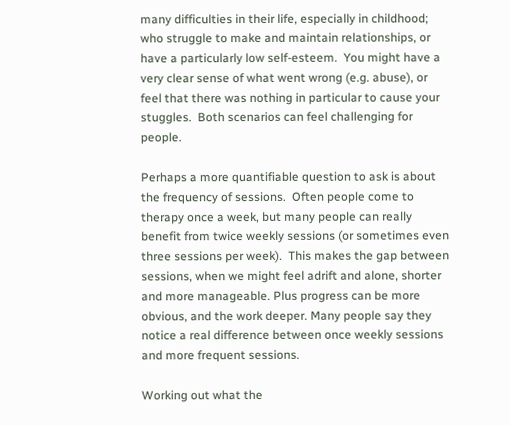many difficulties in their life, especially in childhood; who struggle to make and maintain relationships, or have a particularly low self-esteem.  You might have a very clear sense of what went wrong (e.g. abuse), or feel that there was nothing in particular to cause your stuggles.  Both scenarios can feel challenging for people.

Perhaps a more quantifiable question to ask is about the frequency of sessions.  Often people come to therapy once a week, but many people can really benefit from twice weekly sessions (or sometimes even three sessions per week).  This makes the gap between sessions, when we might feel adrift and alone, shorter and more manageable. Plus progress can be more obvious, and the work deeper. Many people say they notice a real difference between once weekly sessions and more frequent sessions.

Working out what the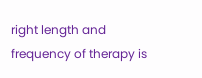right length and frequency of therapy is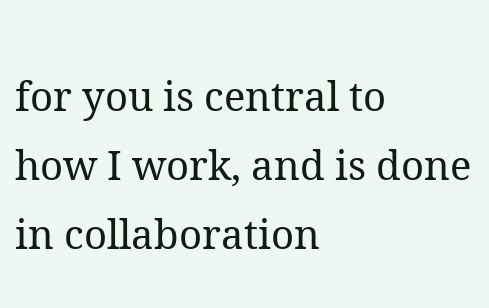for you is central to how I work, and is done in collaboration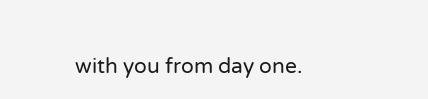with you from day one.